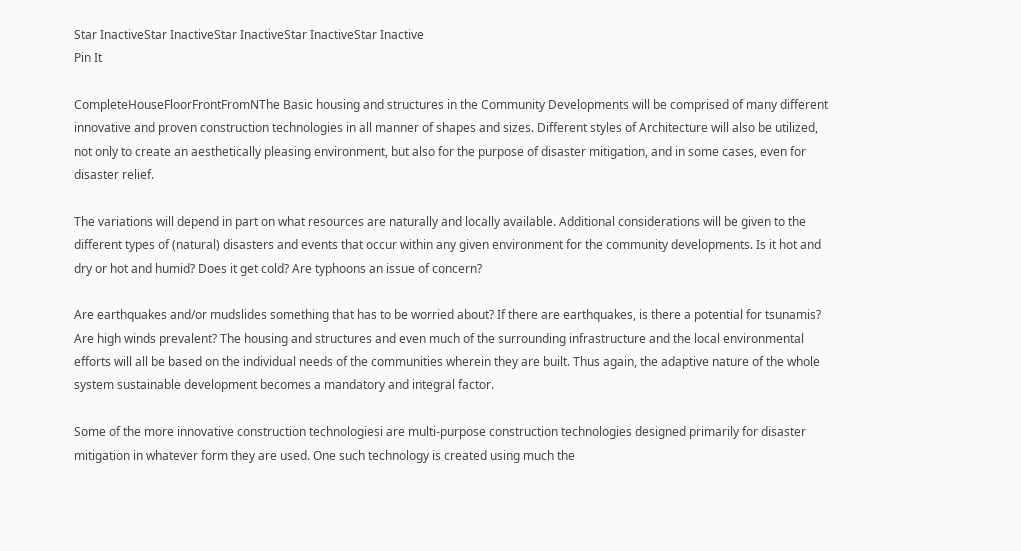Star InactiveStar InactiveStar InactiveStar InactiveStar Inactive
Pin It

CompleteHouseFloorFrontFromNThe Basic housing and structures in the Community Developments will be comprised of many different innovative and proven construction technologies in all manner of shapes and sizes. Different styles of Architecture will also be utilized, not only to create an aesthetically pleasing environment, but also for the purpose of disaster mitigation, and in some cases, even for disaster relief.

The variations will depend in part on what resources are naturally and locally available. Additional considerations will be given to the different types of (natural) disasters and events that occur within any given environment for the community developments. Is it hot and dry or hot and humid? Does it get cold? Are typhoons an issue of concern?

Are earthquakes and/or mudslides something that has to be worried about? If there are earthquakes, is there a potential for tsunamis? Are high winds prevalent? The housing and structures and even much of the surrounding infrastructure and the local environmental efforts will all be based on the individual needs of the communities wherein they are built. Thus again, the adaptive nature of the whole system sustainable development becomes a mandatory and integral factor.

Some of the more innovative construction technologiesi are multi-purpose construction technologies designed primarily for disaster mitigation in whatever form they are used. One such technology is created using much the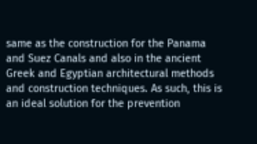same as the construction for the Panama and Suez Canals and also in the ancient Greek and Egyptian architectural methods and construction techniques. As such, this is an ideal solution for the prevention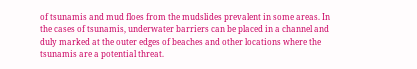of tsunamis and mud floes from the mudslides prevalent in some areas. In the cases of tsunamis, underwater barriers can be placed in a channel and duly marked at the outer edges of beaches and other locations where the tsunamis are a potential threat.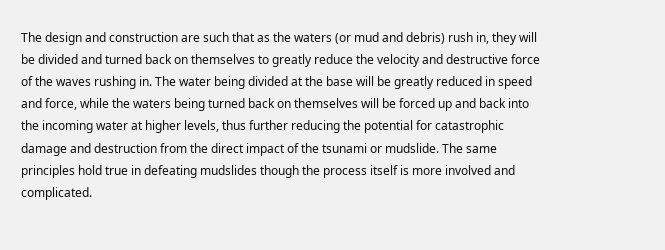The design and construction are such that as the waters (or mud and debris) rush in, they will be divided and turned back on themselves to greatly reduce the velocity and destructive force of the waves rushing in. The water being divided at the base will be greatly reduced in speed and force, while the waters being turned back on themselves will be forced up and back into the incoming water at higher levels, thus further reducing the potential for catastrophic damage and destruction from the direct impact of the tsunami or mudslide. The same principles hold true in defeating mudslides though the process itself is more involved and complicated.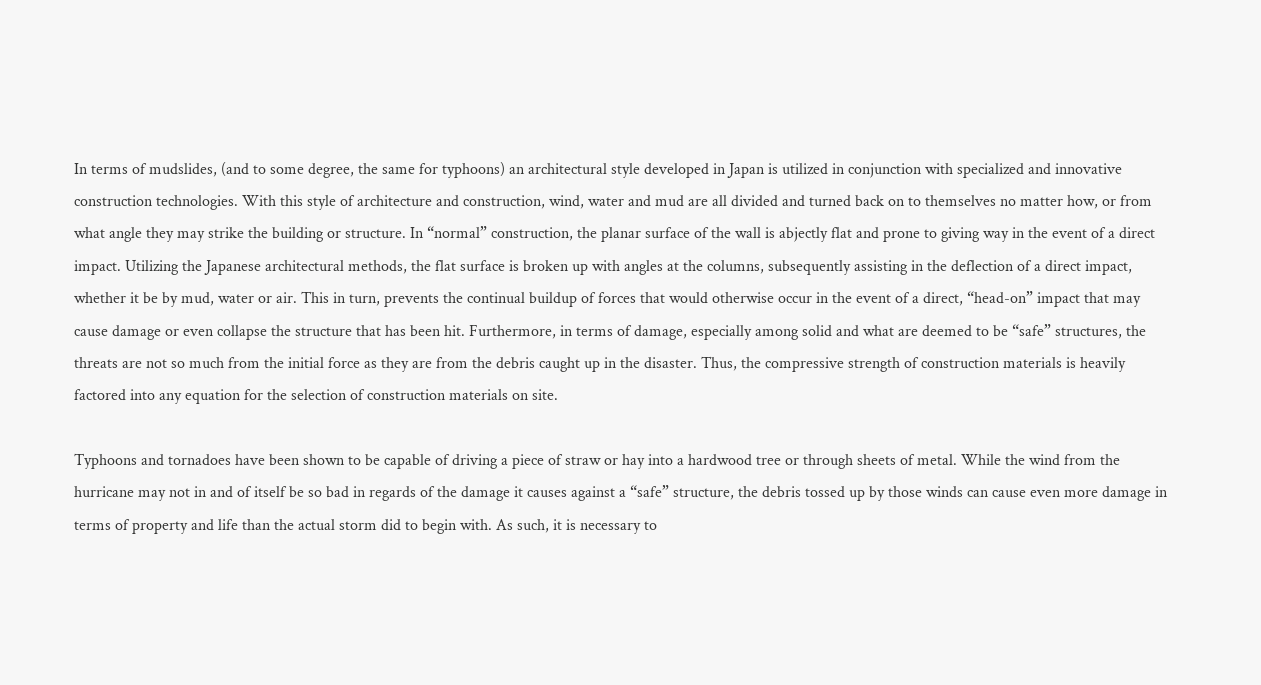In terms of mudslides, (and to some degree, the same for typhoons) an architectural style developed in Japan is utilized in conjunction with specialized and innovative construction technologies. With this style of architecture and construction, wind, water and mud are all divided and turned back on to themselves no matter how, or from what angle they may strike the building or structure. In “normal” construction, the planar surface of the wall is abjectly flat and prone to giving way in the event of a direct impact. Utilizing the Japanese architectural methods, the flat surface is broken up with angles at the columns, subsequently assisting in the deflection of a direct impact, whether it be by mud, water or air. This in turn, prevents the continual buildup of forces that would otherwise occur in the event of a direct, “head-on” impact that may cause damage or even collapse the structure that has been hit. Furthermore, in terms of damage, especially among solid and what are deemed to be “safe” structures, the threats are not so much from the initial force as they are from the debris caught up in the disaster. Thus, the compressive strength of construction materials is heavily factored into any equation for the selection of construction materials on site.

Typhoons and tornadoes have been shown to be capable of driving a piece of straw or hay into a hardwood tree or through sheets of metal. While the wind from the hurricane may not in and of itself be so bad in regards of the damage it causes against a “safe” structure, the debris tossed up by those winds can cause even more damage in terms of property and life than the actual storm did to begin with. As such, it is necessary to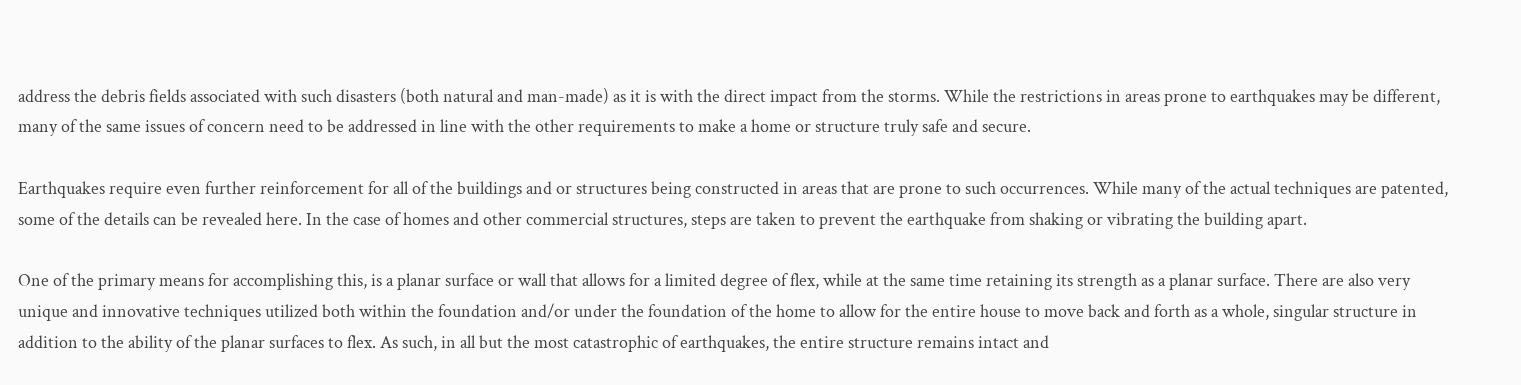address the debris fields associated with such disasters (both natural and man-made) as it is with the direct impact from the storms. While the restrictions in areas prone to earthquakes may be different, many of the same issues of concern need to be addressed in line with the other requirements to make a home or structure truly safe and secure.

Earthquakes require even further reinforcement for all of the buildings and or structures being constructed in areas that are prone to such occurrences. While many of the actual techniques are patented, some of the details can be revealed here. In the case of homes and other commercial structures, steps are taken to prevent the earthquake from shaking or vibrating the building apart.

One of the primary means for accomplishing this, is a planar surface or wall that allows for a limited degree of flex, while at the same time retaining its strength as a planar surface. There are also very unique and innovative techniques utilized both within the foundation and/or under the foundation of the home to allow for the entire house to move back and forth as a whole, singular structure in addition to the ability of the planar surfaces to flex. As such, in all but the most catastrophic of earthquakes, the entire structure remains intact and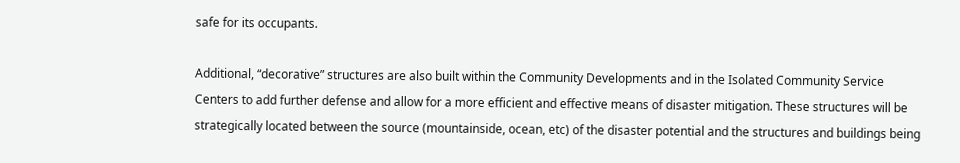safe for its occupants.

Additional, “decorative” structures are also built within the Community Developments and in the Isolated Community Service Centers to add further defense and allow for a more efficient and effective means of disaster mitigation. These structures will be strategically located between the source (mountainside, ocean, etc) of the disaster potential and the structures and buildings being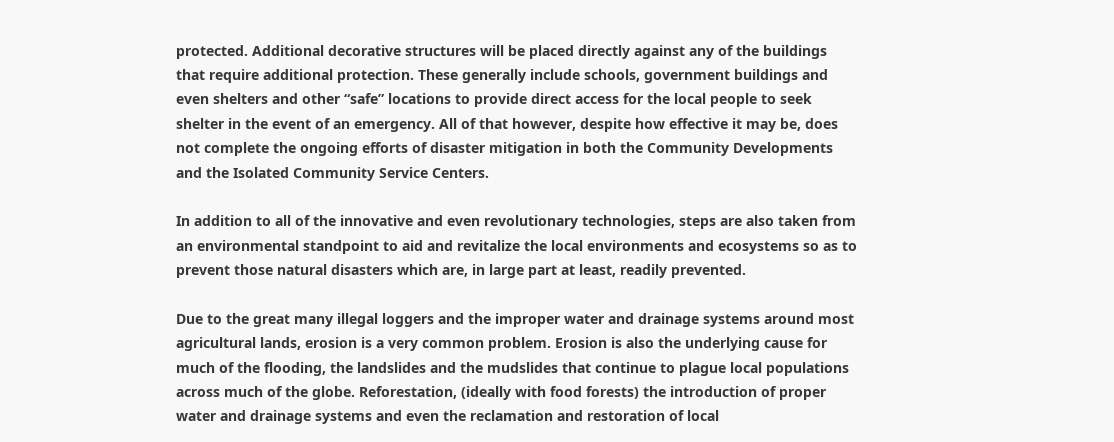protected. Additional decorative structures will be placed directly against any of the buildings that require additional protection. These generally include schools, government buildings and even shelters and other “safe” locations to provide direct access for the local people to seek shelter in the event of an emergency. All of that however, despite how effective it may be, does not complete the ongoing efforts of disaster mitigation in both the Community Developments and the Isolated Community Service Centers.

In addition to all of the innovative and even revolutionary technologies, steps are also taken from an environmental standpoint to aid and revitalize the local environments and ecosystems so as to prevent those natural disasters which are, in large part at least, readily prevented.

Due to the great many illegal loggers and the improper water and drainage systems around most agricultural lands, erosion is a very common problem. Erosion is also the underlying cause for much of the flooding, the landslides and the mudslides that continue to plague local populations across much of the globe. Reforestation, (ideally with food forests) the introduction of proper water and drainage systems and even the reclamation and restoration of local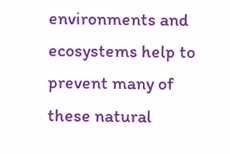environments and ecosystems help to prevent many of these natural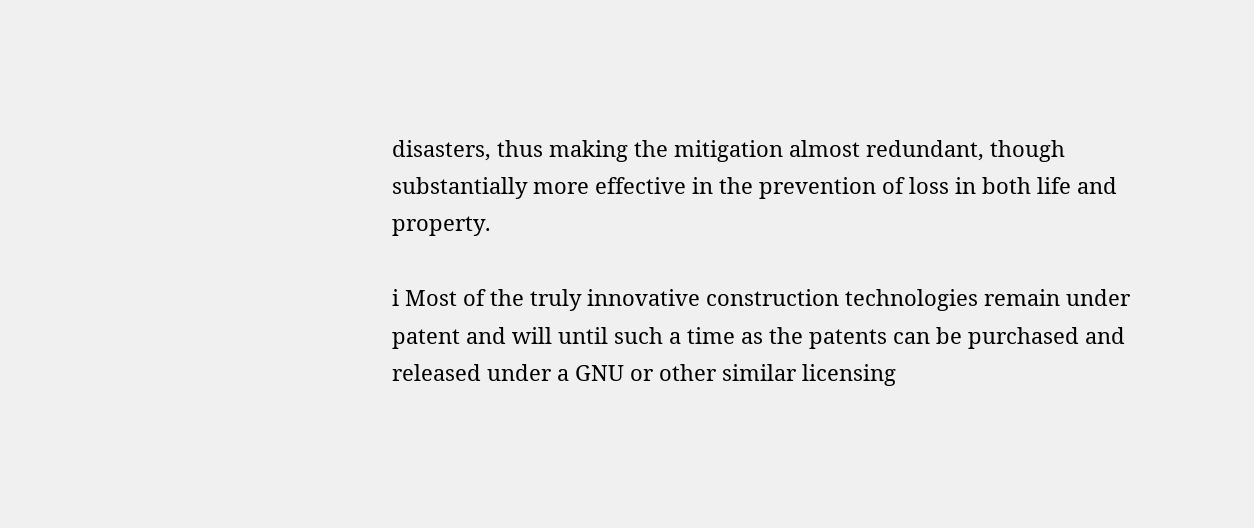disasters, thus making the mitigation almost redundant, though substantially more effective in the prevention of loss in both life and property.

i Most of the truly innovative construction technologies remain under patent and will until such a time as the patents can be purchased and released under a GNU or other similar licensing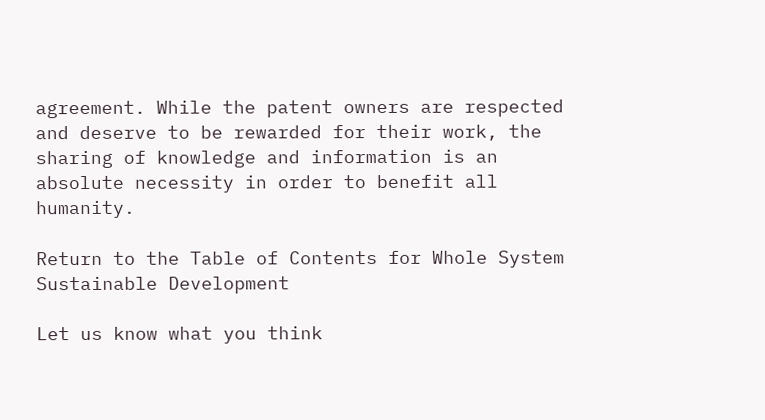agreement. While the patent owners are respected and deserve to be rewarded for their work, the sharing of knowledge and information is an absolute necessity in order to benefit all humanity.

Return to the Table of Contents for Whole System Sustainable Development

Let us know what you think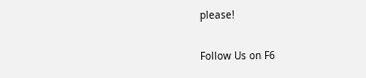please!

Follow Us on F6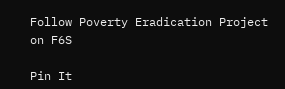Follow Poverty Eradication Project on F6S

Pin It